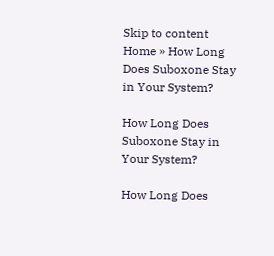Skip to content
Home » How Long Does Suboxone Stay in Your System?

How Long Does Suboxone Stay in Your System?

How Long Does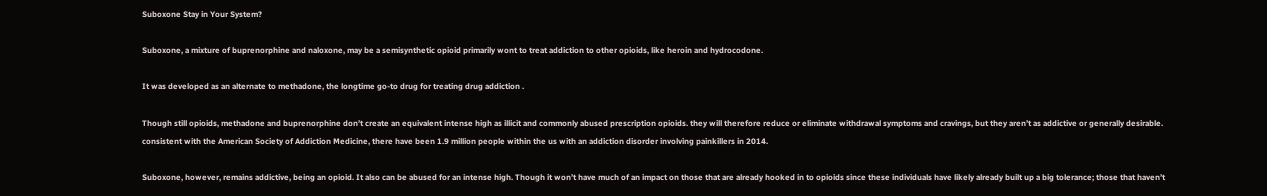Suboxone Stay in Your System?

Suboxone, a mixture of buprenorphine and naloxone, may be a semisynthetic opioid primarily wont to treat addiction to other opioids, like heroin and hydrocodone.

It was developed as an alternate to methadone, the longtime go-to drug for treating drug addiction .

Though still opioids, methadone and buprenorphine don’t create an equivalent intense high as illicit and commonly abused prescription opioids. they will therefore reduce or eliminate withdrawal symptoms and cravings, but they aren’t as addictive or generally desirable. consistent with the American Society of Addiction Medicine, there have been 1.9 million people within the us with an addiction disorder involving painkillers in 2014.

Suboxone, however, remains addictive, being an opioid. It also can be abused for an intense high. Though it won’t have much of an impact on those that are already hooked in to opioids since these individuals have likely already built up a big tolerance; those that haven’t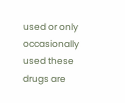used or only occasionally used these drugs are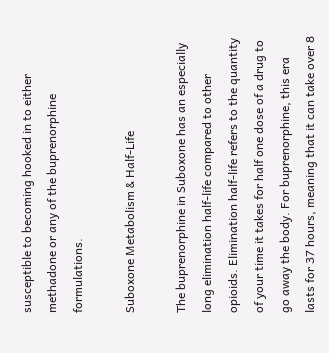susceptible to becoming hooked in to either methadone or any of the buprenorphine formulations.

Suboxone Metabolism & Half-Life

The buprenorphine in Suboxone has an especially long elimination half-life compared to other opioids. Elimination half-life refers to the quantity of your time it takes for half one dose of a drug to go away the body. For buprenorphine, this era lasts for 37 hours, meaning that it can take over 8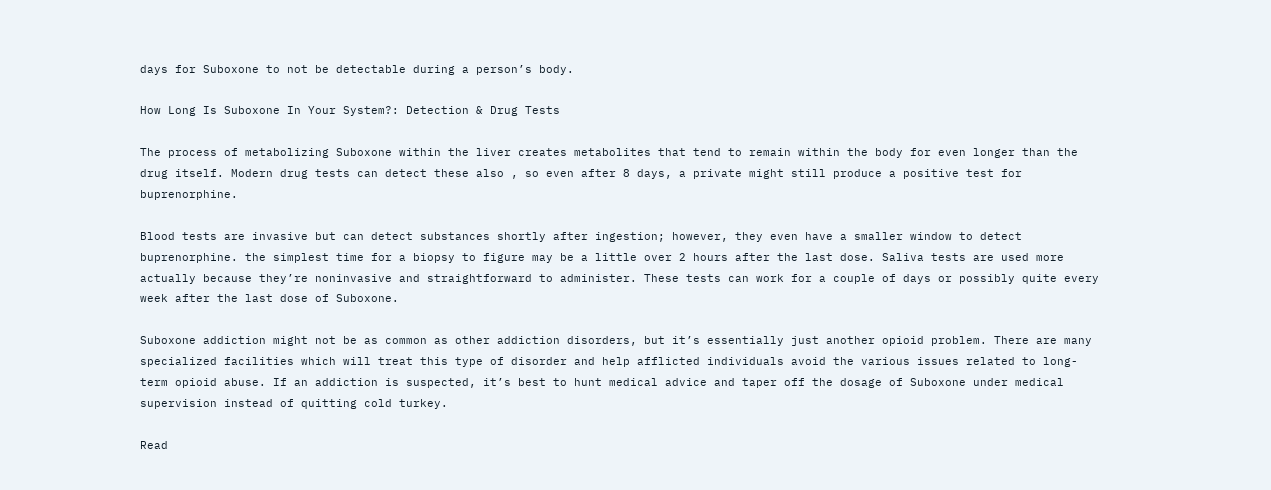days for Suboxone to not be detectable during a person’s body.

How Long Is Suboxone In Your System?: Detection & Drug Tests

The process of metabolizing Suboxone within the liver creates metabolites that tend to remain within the body for even longer than the drug itself. Modern drug tests can detect these also , so even after 8 days, a private might still produce a positive test for buprenorphine.

Blood tests are invasive but can detect substances shortly after ingestion; however, they even have a smaller window to detect buprenorphine. the simplest time for a biopsy to figure may be a little over 2 hours after the last dose. Saliva tests are used more actually because they’re noninvasive and straightforward to administer. These tests can work for a couple of days or possibly quite every week after the last dose of Suboxone.

Suboxone addiction might not be as common as other addiction disorders, but it’s essentially just another opioid problem. There are many specialized facilities which will treat this type of disorder and help afflicted individuals avoid the various issues related to long-term opioid abuse. If an addiction is suspected, it’s best to hunt medical advice and taper off the dosage of Suboxone under medical supervision instead of quitting cold turkey.

Read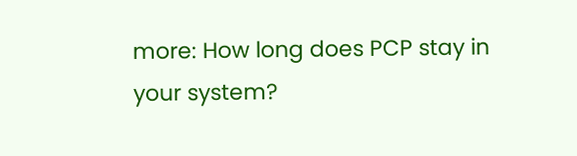more: How long does PCP stay in your system?